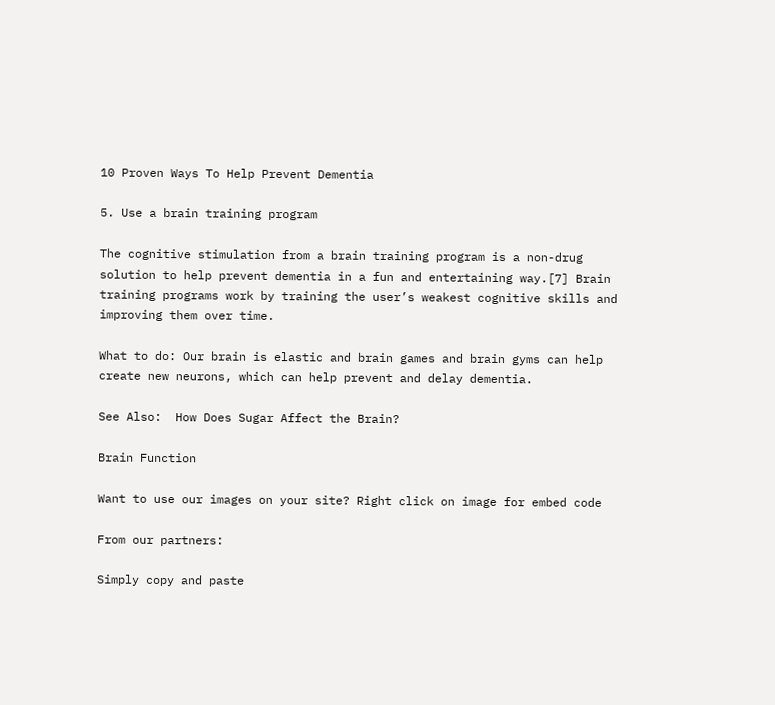10 Proven Ways To Help Prevent Dementia

5. Use a brain training program

The cognitive stimulation from a brain training program is a non-drug solution to help prevent dementia in a fun and entertaining way.[7] Brain training programs work by training the user’s weakest cognitive skills and improving them over time.

What to do: Our brain is elastic and brain games and brain gyms can help create new neurons, which can help prevent and delay dementia.

See Also:  How Does Sugar Affect the Brain?

Brain Function

Want to use our images on your site? Right click on image for embed code

From our partners:

Simply copy and paste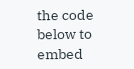the code below to embed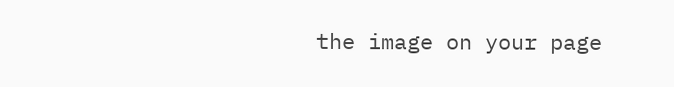the image on your page